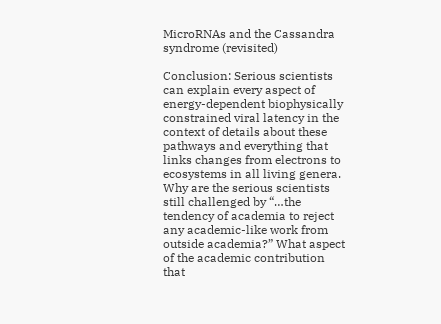MicroRNAs and the Cassandra syndrome (revisited)

Conclusion: Serious scientists can explain every aspect of energy-dependent biophysically constrained viral latency in the context of details about these pathways and everything that links changes from electrons to ecosystems in all living genera. Why are the serious scientists still challenged by “…the tendency of academia to reject any academic-like work from outside academia?” What aspect of the academic contribution that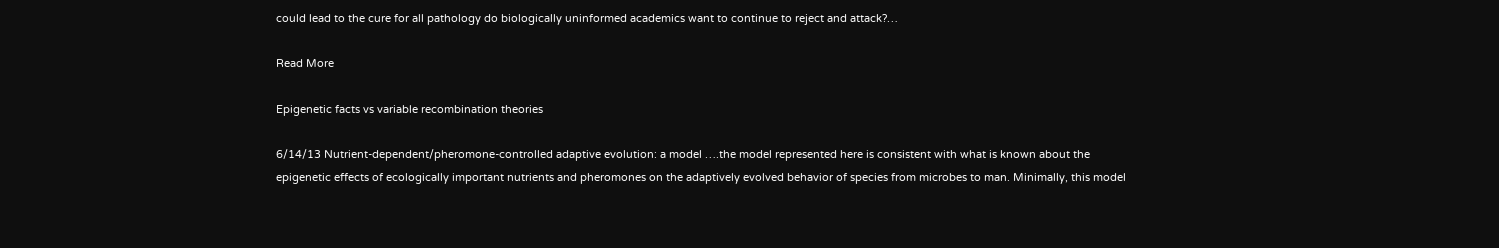could lead to the cure for all pathology do biologically uninformed academics want to continue to reject and attack?…

Read More

Epigenetic facts vs variable recombination theories

6/14/13 Nutrient-dependent/pheromone-controlled adaptive evolution: a model ….the model represented here is consistent with what is known about the epigenetic effects of ecologically important nutrients and pheromones on the adaptively evolved behavior of species from microbes to man. Minimally, this model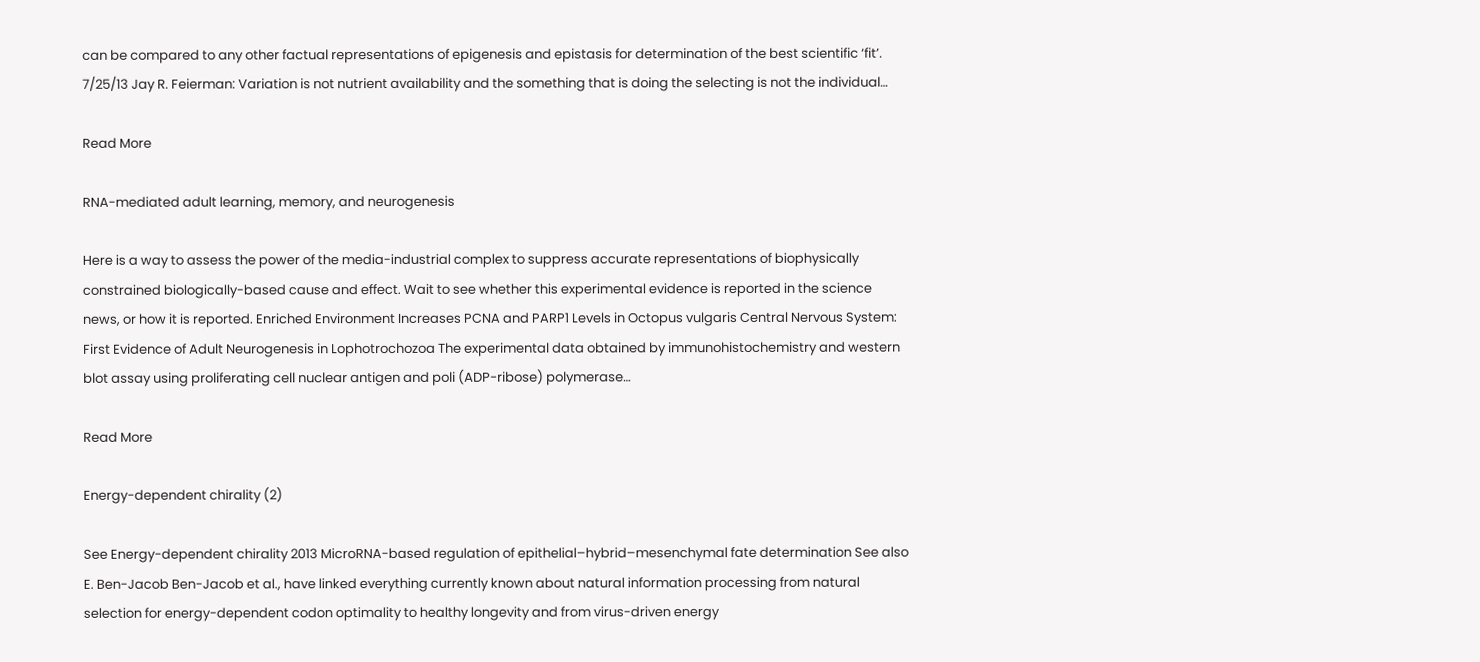can be compared to any other factual representations of epigenesis and epistasis for determination of the best scientific ‘fit’. 7/25/13 Jay R. Feierman: Variation is not nutrient availability and the something that is doing the selecting is not the individual…

Read More

RNA-mediated adult learning, memory, and neurogenesis

Here is a way to assess the power of the media-industrial complex to suppress accurate representations of biophysically constrained biologically-based cause and effect. Wait to see whether this experimental evidence is reported in the science news, or how it is reported. Enriched Environment Increases PCNA and PARP1 Levels in Octopus vulgaris Central Nervous System: First Evidence of Adult Neurogenesis in Lophotrochozoa The experimental data obtained by immunohistochemistry and western blot assay using proliferating cell nuclear antigen and poli (ADP-ribose) polymerase…

Read More

Energy-dependent chirality (2)

See Energy-dependent chirality 2013 MicroRNA-based regulation of epithelial–hybrid–mesenchymal fate determination See also E. Ben-Jacob Ben-Jacob et al., have linked everything currently known about natural information processing from natural selection for energy-dependent codon optimality to healthy longevity and from virus-driven energy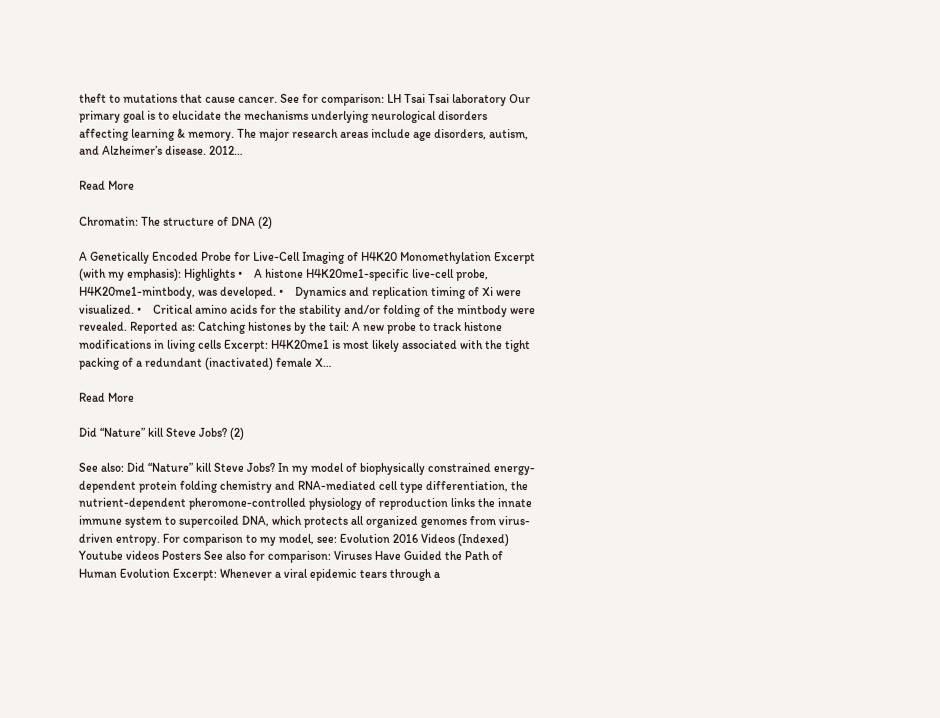theft to mutations that cause cancer. See for comparison: LH Tsai Tsai laboratory Our primary goal is to elucidate the mechanisms underlying neurological disorders affecting learning & memory. The major research areas include age disorders, autism, and Alzheimer’s disease. 2012…

Read More

Chromatin: The structure of DNA (2)

A Genetically Encoded Probe for Live-Cell Imaging of H4K20 Monomethylation Excerpt (with my emphasis): Highlights •    A histone H4K20me1-specific live-cell probe, H4K20me1-mintbody, was developed. •    Dynamics and replication timing of Xi were visualized. •    Critical amino acids for the stability and/or folding of the mintbody were revealed. Reported as: Catching histones by the tail: A new probe to track histone modifications in living cells Excerpt: H4K20me1 is most likely associated with the tight packing of a redundant (inactivated) female X…

Read More

Did “Nature” kill Steve Jobs? (2)

See also: Did “Nature” kill Steve Jobs? In my model of biophysically constrained energy-dependent protein folding chemistry and RNA-mediated cell type differentiation, the nutrient-dependent pheromone-controlled physiology of reproduction links the innate immune system to supercoiled DNA, which protects all organized genomes from virus-driven entropy. For comparison to my model, see: Evolution 2016 Videos (Indexed) Youtube videos Posters See also for comparison: Viruses Have Guided the Path of Human Evolution Excerpt: Whenever a viral epidemic tears through a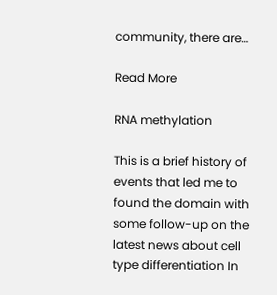community, there are…

Read More

RNA methylation

This is a brief history of events that led me to found the domain with some follow-up on the latest news about cell type differentiation In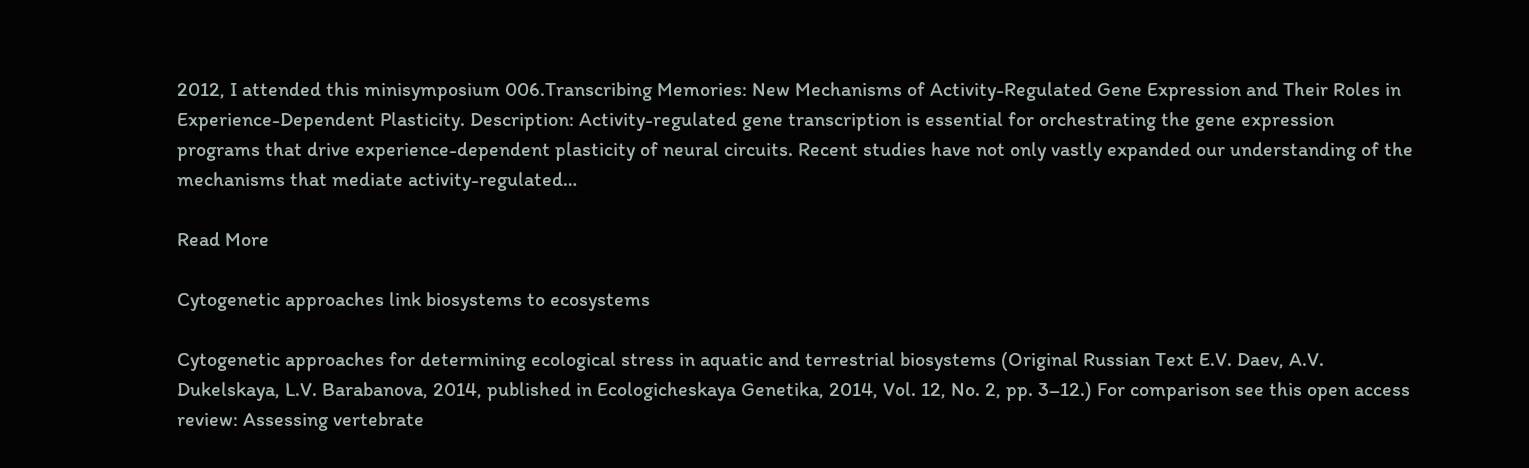2012, I attended this minisymposium 006.Transcribing Memories: New Mechanisms of Activity-Regulated Gene Expression and Their Roles in Experience-Dependent Plasticity. Description: Activity-regulated gene transcription is essential for orchestrating the gene expression programs that drive experience-dependent plasticity of neural circuits. Recent studies have not only vastly expanded our understanding of the mechanisms that mediate activity-regulated…

Read More

Cytogenetic approaches link biosystems to ecosystems

Cytogenetic approaches for determining ecological stress in aquatic and terrestrial biosystems (Original Russian Text E.V. Daev, A.V. Dukelskaya, L.V. Barabanova, 2014, published in Ecologicheskaya Genetika, 2014, Vol. 12, No. 2, pp. 3–12.) For comparison see this open access review: Assessing vertebrate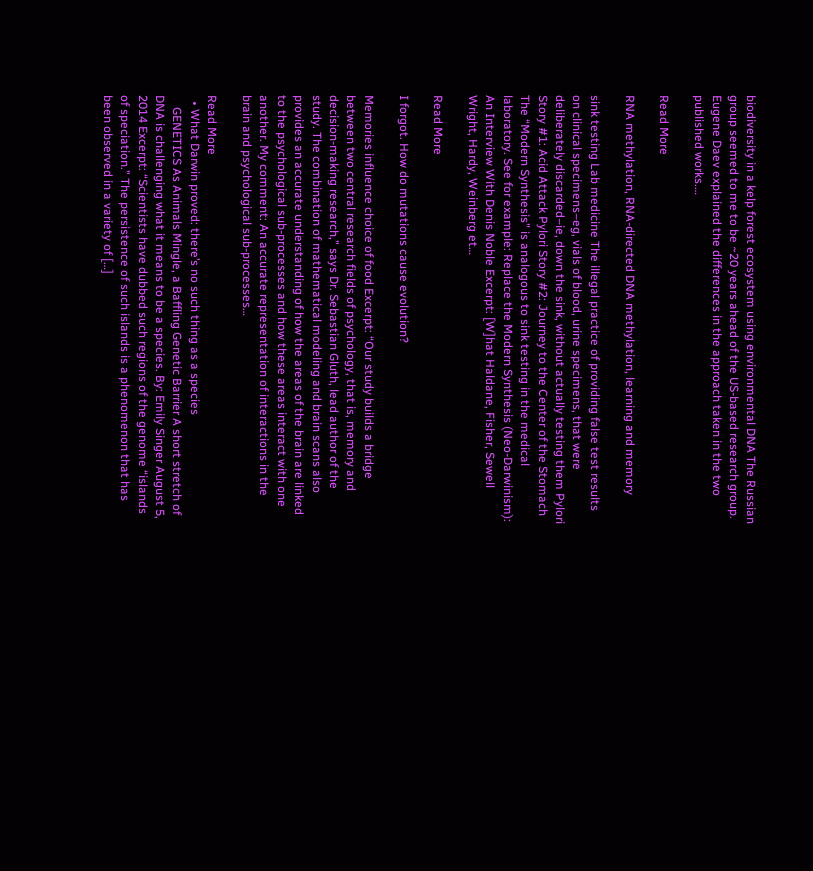biodiversity in a kelp forest ecosystem using environmental DNA The Russian group seemed to me to be ~20 years ahead of the US-based research group. Eugene Daev explained the differences in the approach taken in the two published works.…

Read More

RNA methylation, RNA-directed DNA methylation, learning and memory

sink testing Lab medicine The illegal practice of providing false test results on clinical specimens–eg, vials of blood, urine specimens, that were deliberately discarded–ie, down the sink, without actually testing them Pylori Story #1: Acid Attack Pylori Story #2: Journey to the Center of the Stomach The “Modern Synthesis” is analogous to sink testing in the medical laboratory. See for example: Replace the Modern Synthesis (Neo-Darwinism): An Interview With Denis Noble Excerpt: [W]hat Haldane, Fisher, Sewell Wright, Hardy, Weinberg et…

Read More

I forgot. How do mutations cause evolution?

Memories influence choice of food Excerpt: “Our study builds a bridge between two central research fields of psychology, that is, memory and decision-making research,” says Dr. Sebastian Gluth, lead author of the study. The combination of mathematical modeling and brain scans also provides an accurate understanding of how the areas of the brain are linked to the psychological sub-processes and how these areas interact with one another. My comment: An accurate representation of interactions in the brain and psychological sub-processes…

Read More
  • What Darwin proved: there’s no such thing as a species
    GENETICS As Animals Mingle, a Baffling Genetic Barrier A short stretch of DNA is challenging what it means to be a species. By: Emily Singer August 5, 2014 Excerpt: “Scientists have dubbed such regions of the genome “islands of speciation.” The persistence of such islands is a phenomenon that has been observed in a variety of […]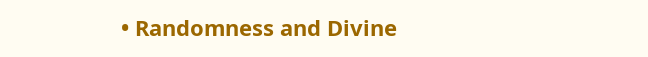• Randomness and Divine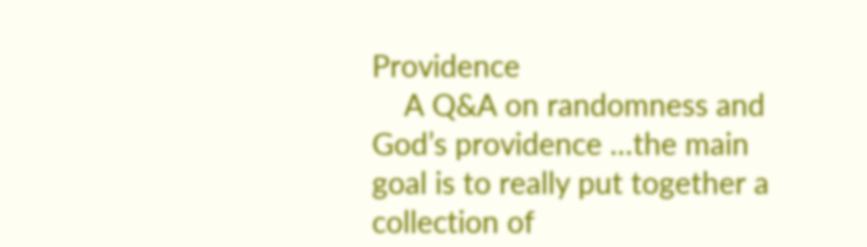Providence
    A Q&A on randomness and God’s providence …the main goal is to really put together a collection of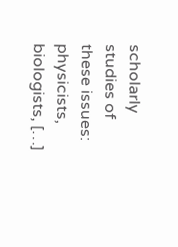scholarly studies of these issues: physicists, biologists, […]